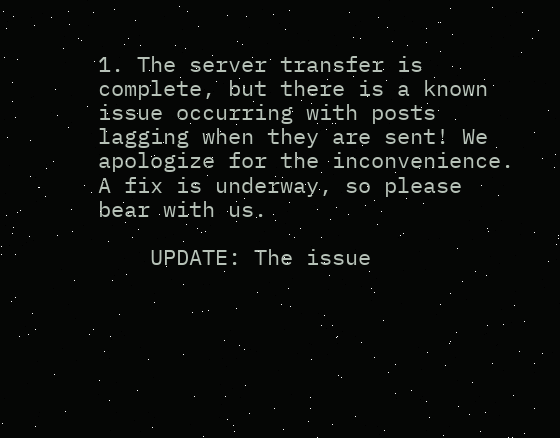1. The server transfer is complete, but there is a known issue occurring with posts lagging when they are sent! We apologize for the inconvenience. A fix is underway, so please bear with us.

    UPDATE: The issue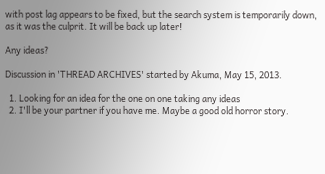with post lag appears to be fixed, but the search system is temporarily down, as it was the culprit. It will be back up later!

Any ideas?

Discussion in 'THREAD ARCHIVES' started by Akuma, May 15, 2013.

  1. Looking for an idea for the one on one taking any ideas
  2. I'll be your partner if you have me. Maybe a good old horror story.